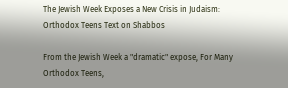The Jewish Week Exposes a New Crisis in Judaism: Orthodox Teens Text on Shabbos

From the Jewish Week a "dramatic" expose, For Many Orthodox Teens,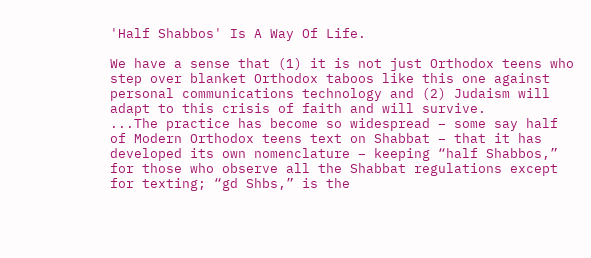'Half Shabbos' Is A Way Of Life.

We have a sense that (1) it is not just Orthodox teens who step over blanket Orthodox taboos like this one against personal communications technology and (2) Judaism will adapt to this crisis of faith and will survive.
...The practice has become so widespread – some say half of Modern Orthodox teens text on Shabbat – that it has developed its own nomenclature – keeping “half Shabbos,” for those who observe all the Shabbat regulations except for texting; “gd Shbs,” is the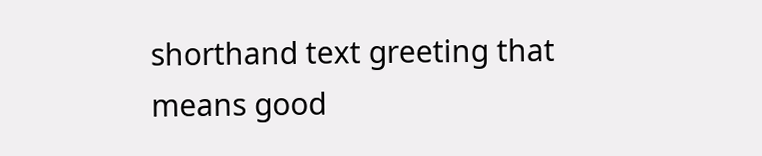shorthand text greeting that means good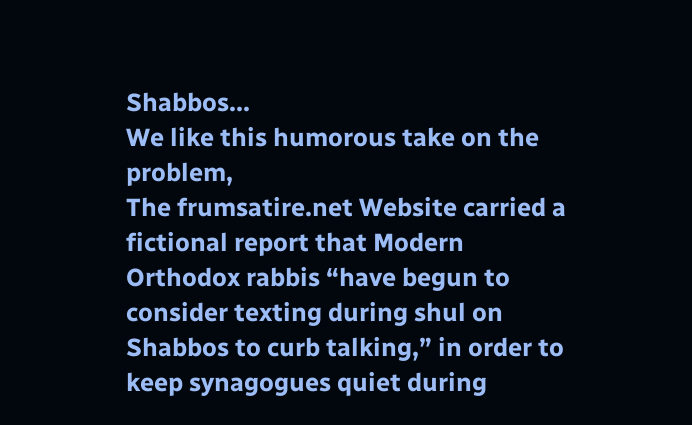Shabbos...
We like this humorous take on the problem,
The frumsatire.net Website carried a fictional report that Modern Orthodox rabbis “have begun to consider texting during shul on Shabbos to curb talking,” in order to keep synagogues quiet during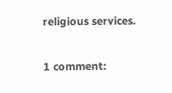religious services.

1 comment: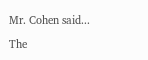Mr. Cohen said...

The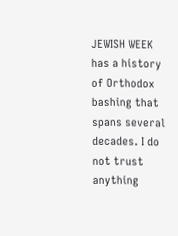JEWISH WEEK has a history of Orthodox bashing that spans several decades. I do not trust anything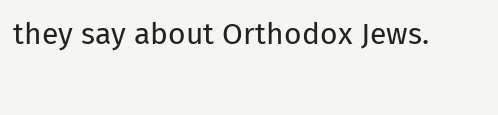they say about Orthodox Jews.